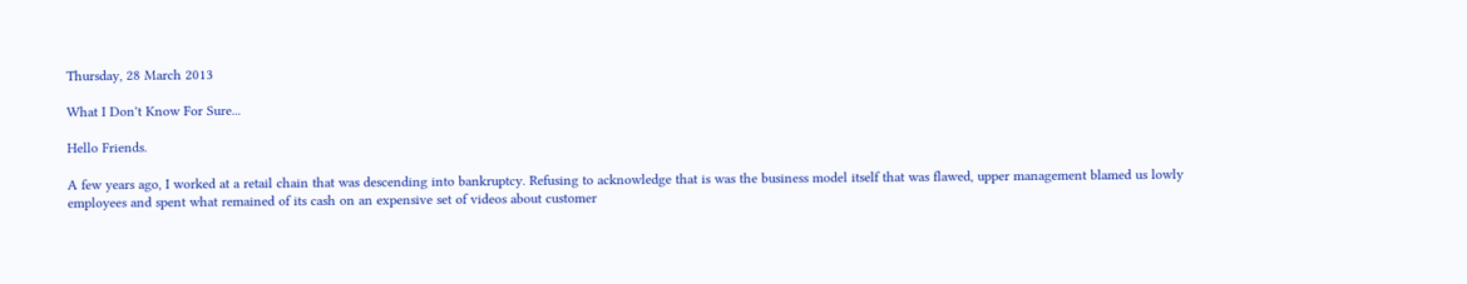Thursday, 28 March 2013

What I Don't Know For Sure...

Hello Friends.

A few years ago, I worked at a retail chain that was descending into bankruptcy. Refusing to acknowledge that is was the business model itself that was flawed, upper management blamed us lowly employees and spent what remained of its cash on an expensive set of videos about customer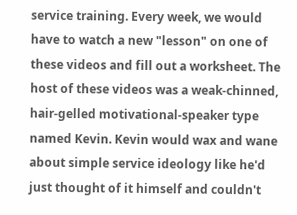service training. Every week, we would have to watch a new "lesson" on one of these videos and fill out a worksheet. The host of these videos was a weak-chinned, hair-gelled motivational-speaker type named Kevin. Kevin would wax and wane about simple service ideology like he'd just thought of it himself and couldn't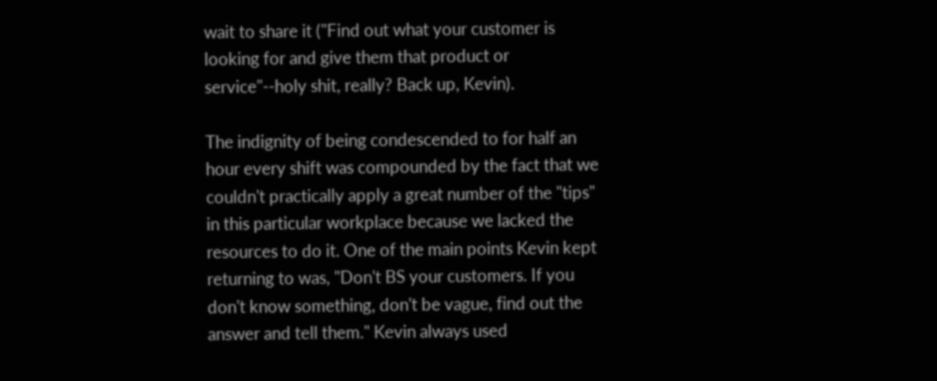wait to share it ("Find out what your customer is looking for and give them that product or service"--holy shit, really? Back up, Kevin).

The indignity of being condescended to for half an hour every shift was compounded by the fact that we couldn't practically apply a great number of the "tips" in this particular workplace because we lacked the resources to do it. One of the main points Kevin kept returning to was, "Don't BS your customers. If you don't know something, don't be vague, find out the answer and tell them." Kevin always used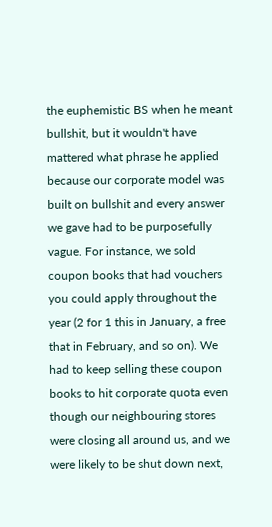the euphemistic BS when he meant bullshit, but it wouldn't have mattered what phrase he applied because our corporate model was built on bullshit and every answer we gave had to be purposefully vague. For instance, we sold coupon books that had vouchers you could apply throughout the year (2 for 1 this in January, a free that in February, and so on). We had to keep selling these coupon books to hit corporate quota even though our neighbouring stores were closing all around us, and we were likely to be shut down next,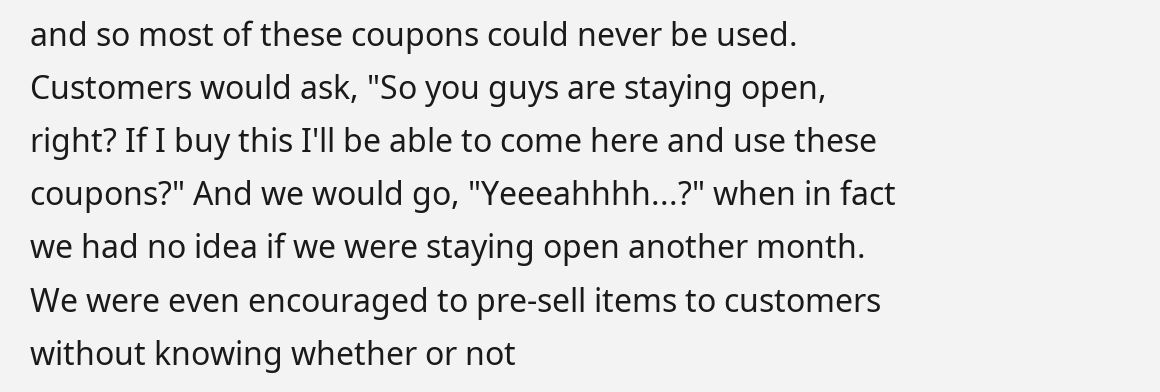and so most of these coupons could never be used. Customers would ask, "So you guys are staying open, right? If I buy this I'll be able to come here and use these coupons?" And we would go, "Yeeeahhhh...?" when in fact we had no idea if we were staying open another month. We were even encouraged to pre-sell items to customers without knowing whether or not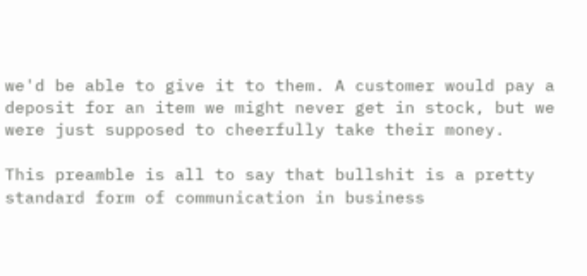we'd be able to give it to them. A customer would pay a deposit for an item we might never get in stock, but we were just supposed to cheerfully take their money.

This preamble is all to say that bullshit is a pretty standard form of communication in business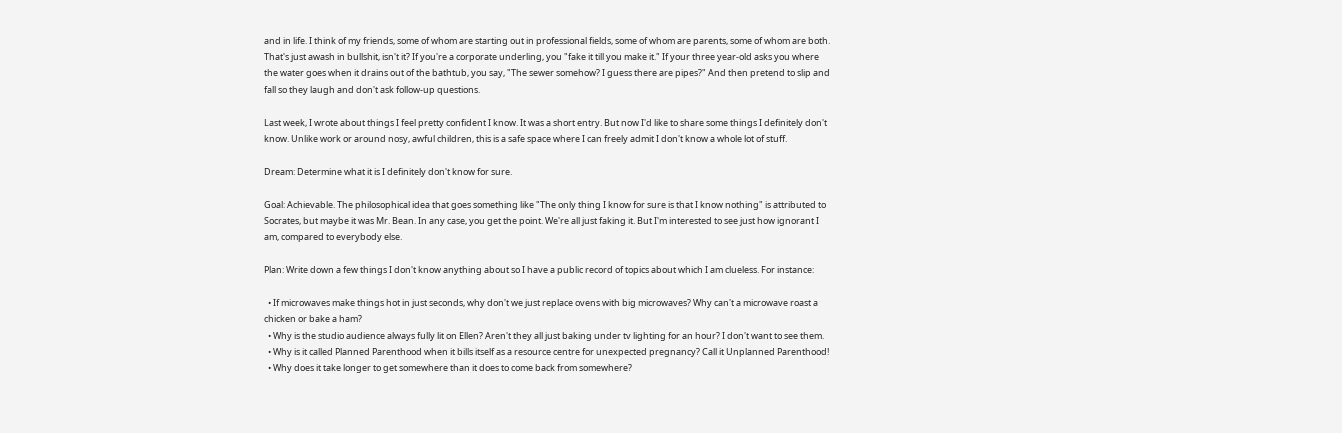and in life. I think of my friends, some of whom are starting out in professional fields, some of whom are parents, some of whom are both. That's just awash in bullshit, isn't it? If you're a corporate underling, you "fake it till you make it." If your three year-old asks you where the water goes when it drains out of the bathtub, you say, "The sewer somehow? I guess there are pipes?" And then pretend to slip and fall so they laugh and don't ask follow-up questions.

Last week, I wrote about things I feel pretty confident I know. It was a short entry. But now I'd like to share some things I definitely don't know. Unlike work or around nosy, awful children, this is a safe space where I can freely admit I don't know a whole lot of stuff.

Dream: Determine what it is I definitely don't know for sure.

Goal: Achievable. The philosophical idea that goes something like "The only thing I know for sure is that I know nothing" is attributed to Socrates, but maybe it was Mr. Bean. In any case, you get the point. We're all just faking it. But I'm interested to see just how ignorant I am, compared to everybody else.

Plan: Write down a few things I don't know anything about so I have a public record of topics about which I am clueless. For instance:

  • If microwaves make things hot in just seconds, why don't we just replace ovens with big microwaves? Why can't a microwave roast a chicken or bake a ham?
  • Why is the studio audience always fully lit on Ellen? Aren't they all just baking under tv lighting for an hour? I don't want to see them.
  • Why is it called Planned Parenthood when it bills itself as a resource centre for unexpected pregnancy? Call it Unplanned Parenthood!
  • Why does it take longer to get somewhere than it does to come back from somewhere?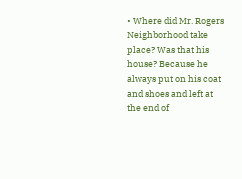• Where did Mr. Rogers Neighborhood take place? Was that his house? Because he always put on his coat and shoes and left at the end of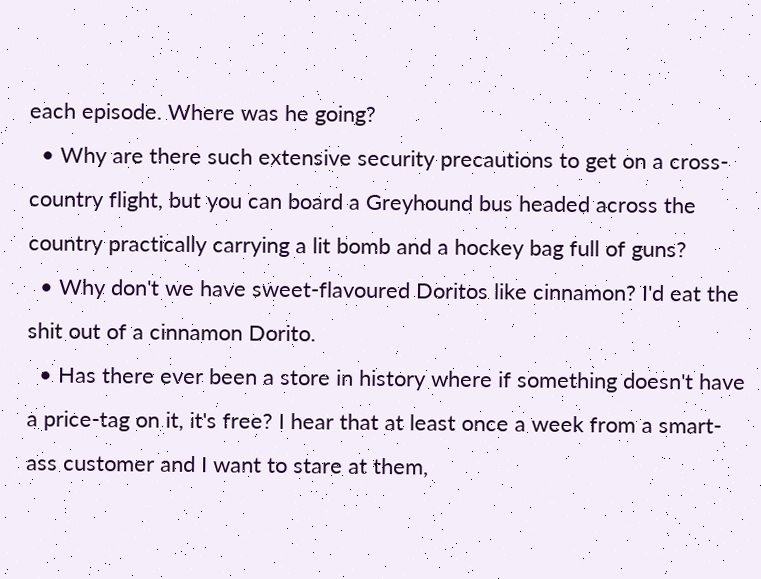each episode. Where was he going?
  • Why are there such extensive security precautions to get on a cross-country flight, but you can board a Greyhound bus headed across the country practically carrying a lit bomb and a hockey bag full of guns?
  • Why don't we have sweet-flavoured Doritos like cinnamon? I'd eat the shit out of a cinnamon Dorito.
  • Has there ever been a store in history where if something doesn't have a price-tag on it, it's free? I hear that at least once a week from a smart-ass customer and I want to stare at them,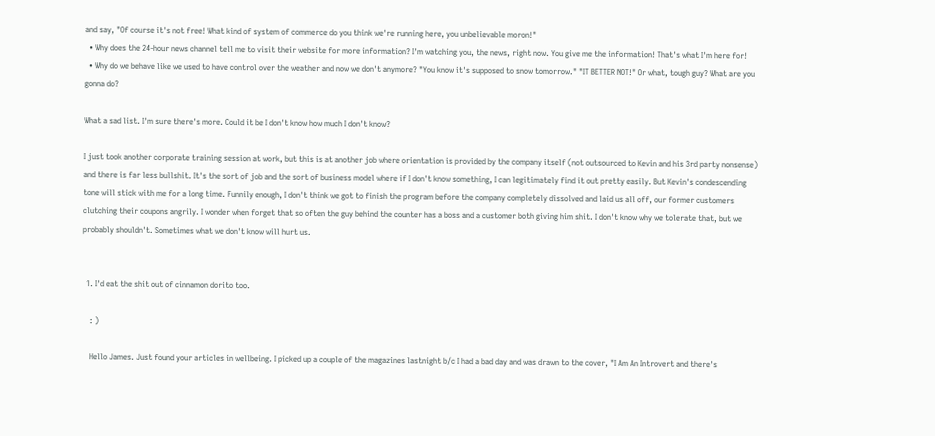and say, "Of course it's not free! What kind of system of commerce do you think we're running here, you unbelievable moron!"
  • Why does the 24-hour news channel tell me to visit their website for more information? I'm watching you, the news, right now. You give me the information! That's what I'm here for!
  • Why do we behave like we used to have control over the weather and now we don't anymore? "You know it's supposed to snow tomorrow." "IT BETTER NOT!" Or what, tough guy? What are you gonna do?

What a sad list. I'm sure there's more. Could it be I don't know how much I don't know?

I just took another corporate training session at work, but this is at another job where orientation is provided by the company itself (not outsourced to Kevin and his 3rd party nonsense) and there is far less bullshit. It's the sort of job and the sort of business model where if I don't know something, I can legitimately find it out pretty easily. But Kevin's condescending tone will stick with me for a long time. Funnily enough, I don't think we got to finish the program before the company completely dissolved and laid us all off, our former customers clutching their coupons angrily. I wonder when forget that so often the guy behind the counter has a boss and a customer both giving him shit. I don't know why we tolerate that, but we probably shouldn't. Sometimes what we don't know will hurt us.


  1. I'd eat the shit out of cinnamon dorito too.

    : )

    Hello James. Just found your articles in wellbeing. I picked up a couple of the magazines lastnight b/c I had a bad day and was drawn to the cover, "I Am An Introvert and there's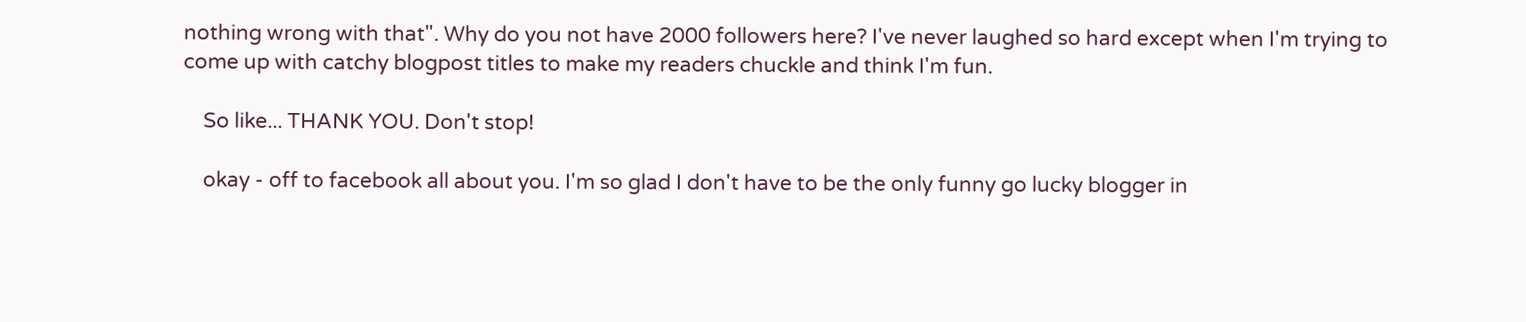nothing wrong with that". Why do you not have 2000 followers here? I've never laughed so hard except when I'm trying to come up with catchy blogpost titles to make my readers chuckle and think I'm fun.

    So like... THANK YOU. Don't stop!

    okay - off to facebook all about you. I'm so glad I don't have to be the only funny go lucky blogger in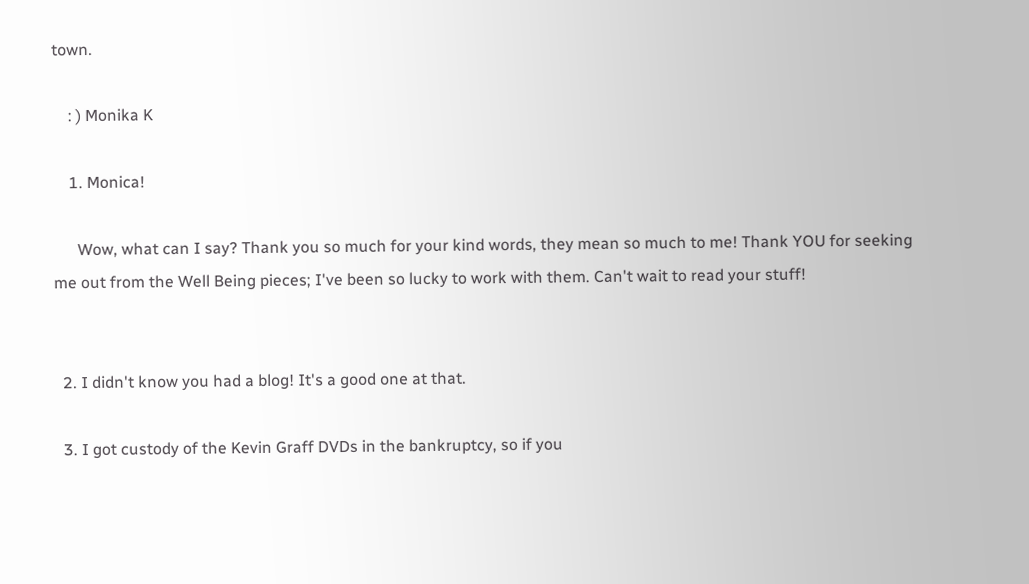town.

    : ) Monika K

    1. Monica!

      Wow, what can I say? Thank you so much for your kind words, they mean so much to me! Thank YOU for seeking me out from the Well Being pieces; I've been so lucky to work with them. Can't wait to read your stuff!


  2. I didn't know you had a blog! It's a good one at that.

  3. I got custody of the Kevin Graff DVDs in the bankruptcy, so if you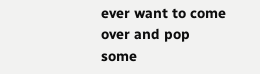ever want to come over and pop some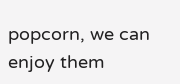popcorn, we can enjoy them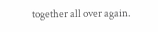together all over again.